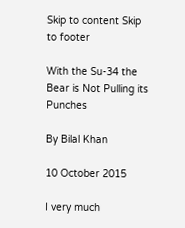Skip to content Skip to footer

With the Su-34 the Bear is Not Pulling its Punches

By Bilal Khan

10 October 2015

I very much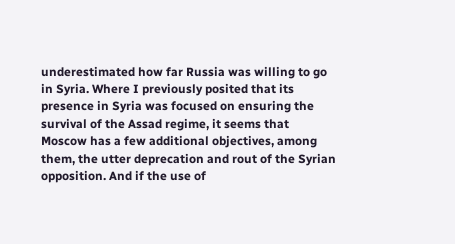underestimated how far Russia was willing to go in Syria. Where I previously posited that its presence in Syria was focused on ensuring the survival of the Assad regime, it seems that Moscow has a few additional objectives, among them, the utter deprecation and rout of the Syrian opposition. And if the use of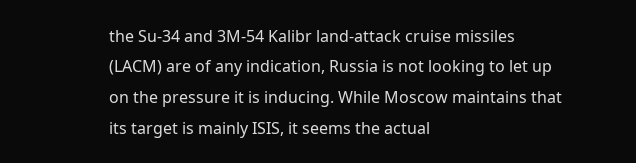the Su-34 and 3M-54 Kalibr land-attack cruise missiles (LACM) are of any indication, Russia is not looking to let up on the pressure it is inducing. While Moscow maintains that its target is mainly ISIS, it seems the actual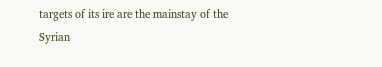targets of its ire are the mainstay of the Syrian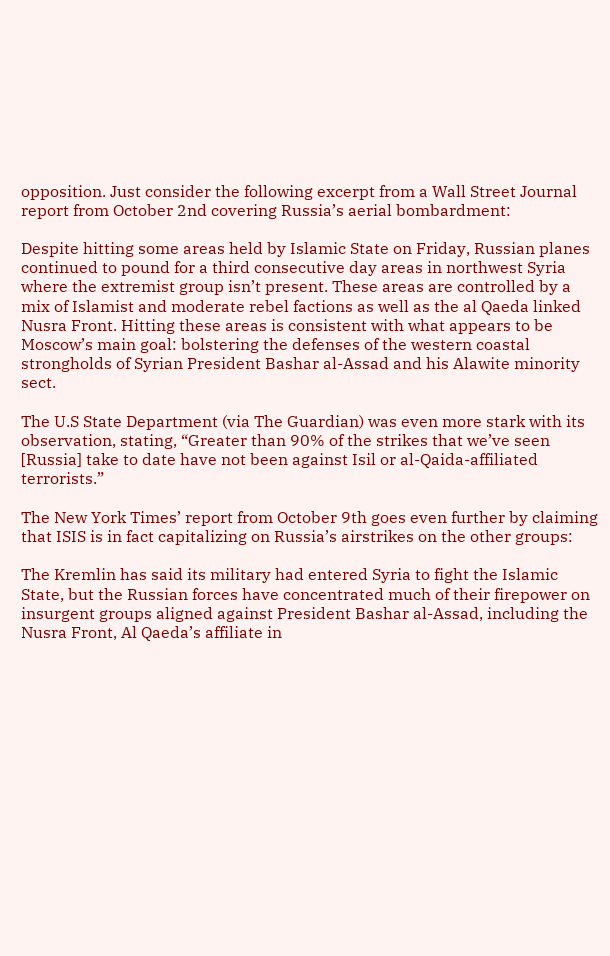opposition. Just consider the following excerpt from a Wall Street Journal report from October 2nd covering Russia’s aerial bombardment:

Despite hitting some areas held by Islamic State on Friday, Russian planes continued to pound for a third consecutive day areas in northwest Syria where the extremist group isn’t present. These areas are controlled by a mix of Islamist and moderate rebel factions as well as the al Qaeda linked Nusra Front. Hitting these areas is consistent with what appears to be Moscow’s main goal: bolstering the defenses of the western coastal strongholds of Syrian President Bashar al-Assad and his Alawite minority sect.

The U.S State Department (via The Guardian) was even more stark with its observation, stating, “Greater than 90% of the strikes that we’ve seen [Russia] take to date have not been against Isil or al-Qaida-affiliated terrorists.”

The New York Times’ report from October 9th goes even further by claiming that ISIS is in fact capitalizing on Russia’s airstrikes on the other groups:

The Kremlin has said its military had entered Syria to fight the Islamic State, but the Russian forces have concentrated much of their firepower on insurgent groups aligned against President Bashar al-Assad, including the Nusra Front, Al Qaeda’s affiliate in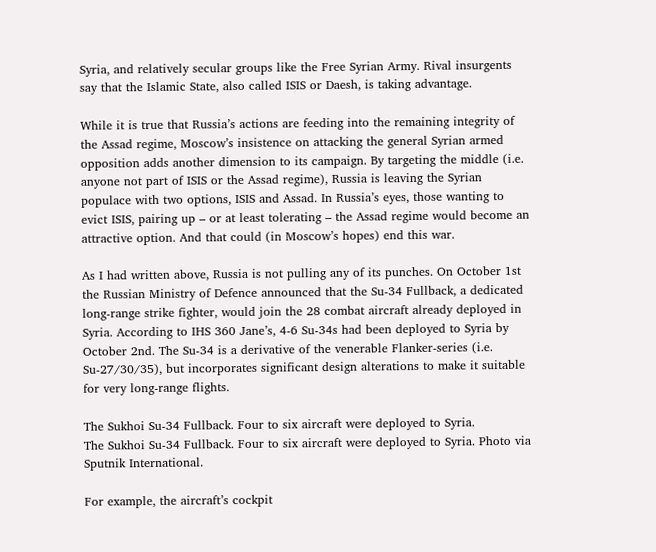Syria, and relatively secular groups like the Free Syrian Army. Rival insurgents say that the Islamic State, also called ISIS or Daesh, is taking advantage.

While it is true that Russia’s actions are feeding into the remaining integrity of the Assad regime, Moscow’s insistence on attacking the general Syrian armed opposition adds another dimension to its campaign. By targeting the middle (i.e. anyone not part of ISIS or the Assad regime), Russia is leaving the Syrian populace with two options, ISIS and Assad. In Russia’s eyes, those wanting to evict ISIS, pairing up – or at least tolerating – the Assad regime would become an attractive option. And that could (in Moscow’s hopes) end this war.

As I had written above, Russia is not pulling any of its punches. On October 1st the Russian Ministry of Defence announced that the Su-34 Fullback, a dedicated long-range strike fighter, would join the 28 combat aircraft already deployed in Syria. According to IHS 360 Jane’s, 4-6 Su-34s had been deployed to Syria by October 2nd. The Su-34 is a derivative of the venerable Flanker-series (i.e. Su-27/30/35), but incorporates significant design alterations to make it suitable for very long-range flights.

The Sukhoi Su-34 Fullback. Four to six aircraft were deployed to Syria.
The Sukhoi Su-34 Fullback. Four to six aircraft were deployed to Syria. Photo via Sputnik International.

For example, the aircraft’s cockpit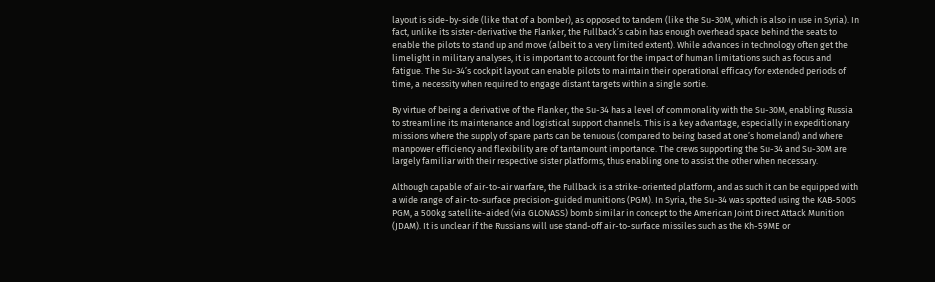layout is side-by-side (like that of a bomber), as opposed to tandem (like the Su-30M, which is also in use in Syria). In fact, unlike its sister-derivative the Flanker, the Fullback’s cabin has enough overhead space behind the seats to enable the pilots to stand up and move (albeit to a very limited extent). While advances in technology often get the limelight in military analyses, it is important to account for the impact of human limitations such as focus and fatigue. The Su-34’s cockpit layout can enable pilots to maintain their operational efficacy for extended periods of time, a necessity when required to engage distant targets within a single sortie.

By virtue of being a derivative of the Flanker, the Su-34 has a level of commonality with the Su-30M, enabling Russia to streamline its maintenance and logistical support channels. This is a key advantage, especially in expeditionary missions where the supply of spare parts can be tenuous (compared to being based at one’s homeland) and where manpower efficiency and flexibility are of tantamount importance. The crews supporting the Su-34 and Su-30M are largely familiar with their respective sister platforms, thus enabling one to assist the other when necessary.

Although capable of air-to-air warfare, the Fullback is a strike-oriented platform, and as such it can be equipped with a wide range of air-to-surface precision-guided munitions (PGM). In Syria, the Su-34 was spotted using the KAB-500S PGM, a 500kg satellite-aided (via GLONASS) bomb similar in concept to the American Joint Direct Attack Munition (JDAM). It is unclear if the Russians will use stand-off air-to-surface missiles such as the Kh-59ME or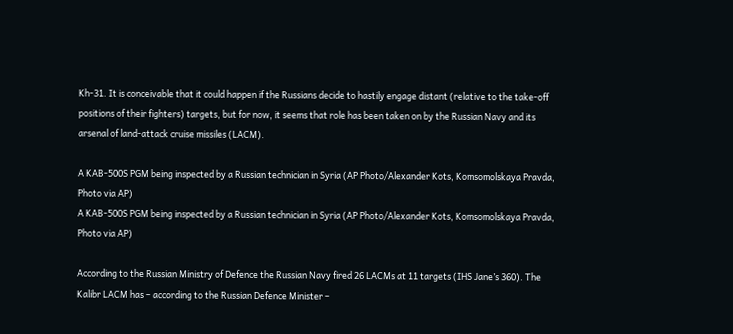Kh-31. It is conceivable that it could happen if the Russians decide to hastily engage distant (relative to the take-off positions of their fighters) targets, but for now, it seems that role has been taken on by the Russian Navy and its arsenal of land-attack cruise missiles (LACM).

A KAB-500S PGM being inspected by a Russian technician in Syria (AP Photo/Alexander Kots, Komsomolskaya Pravda, Photo via AP)
A KAB-500S PGM being inspected by a Russian technician in Syria (AP Photo/Alexander Kots, Komsomolskaya Pravda, Photo via AP)

According to the Russian Ministry of Defence the Russian Navy fired 26 LACMs at 11 targets (IHS Jane’s 360). The Kalibr LACM has – according to the Russian Defence Minister –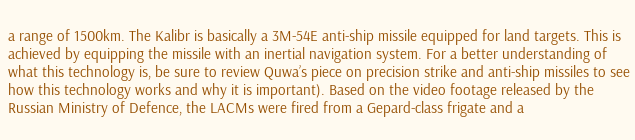a range of 1500km. The Kalibr is basically a 3M-54E anti-ship missile equipped for land targets. This is achieved by equipping the missile with an inertial navigation system. For a better understanding of what this technology is, be sure to review Quwa’s piece on precision strike and anti-ship missiles to see how this technology works and why it is important). Based on the video footage released by the Russian Ministry of Defence, the LACMs were fired from a Gepard-class frigate and a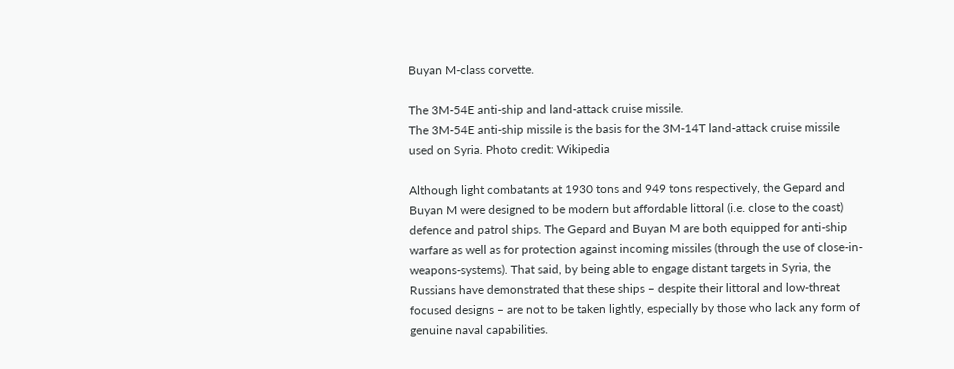Buyan M-class corvette.

The 3M-54E anti-ship and land-attack cruise missile.
The 3M-54E anti-ship missile is the basis for the 3M-14T land-attack cruise missile used on Syria. Photo credit: Wikipedia

Although light combatants at 1930 tons and 949 tons respectively, the Gepard and Buyan M were designed to be modern but affordable littoral (i.e. close to the coast) defence and patrol ships. The Gepard and Buyan M are both equipped for anti-ship warfare as well as for protection against incoming missiles (through the use of close-in-weapons-systems). That said, by being able to engage distant targets in Syria, the Russians have demonstrated that these ships – despite their littoral and low-threat focused designs – are not to be taken lightly, especially by those who lack any form of genuine naval capabilities.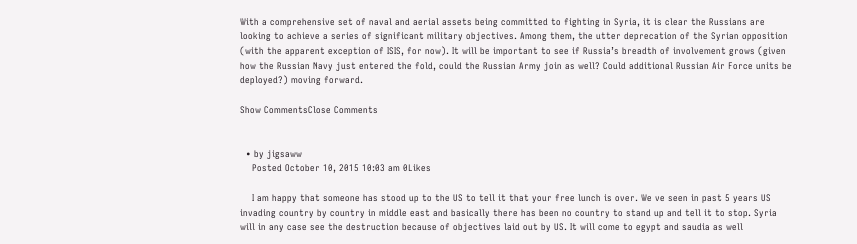With a comprehensive set of naval and aerial assets being committed to fighting in Syria, it is clear the Russians are looking to achieve a series of significant military objectives. Among them, the utter deprecation of the Syrian opposition (with the apparent exception of ISIS, for now). It will be important to see if Russia’s breadth of involvement grows (given how the Russian Navy just entered the fold, could the Russian Army join as well? Could additional Russian Air Force units be deployed?) moving forward.

Show CommentsClose Comments


  • by jigsaww
    Posted October 10, 2015 10:03 am 0Likes

    I am happy that someone has stood up to the US to tell it that your free lunch is over. We ve seen in past 5 years US invading country by country in middle east and basically there has been no country to stand up and tell it to stop. Syria will in any case see the destruction because of objectives laid out by US. It will come to egypt and saudia as well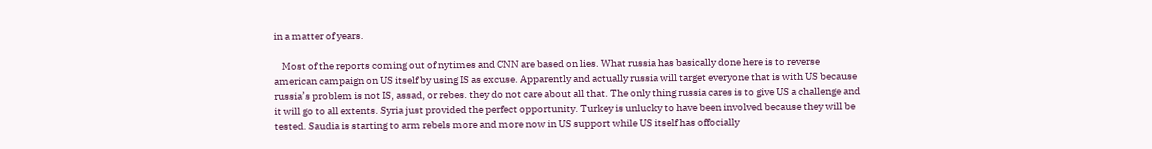in a matter of years.

    Most of the reports coming out of nytimes and CNN are based on lies. What russia has basically done here is to reverse american campaign on US itself by using IS as excuse. Apparently and actually russia will target everyone that is with US because russia’s problem is not IS, assad, or rebes. they do not care about all that. The only thing russia cares is to give US a challenge and it will go to all extents. Syria just provided the perfect opportunity. Turkey is unlucky to have been involved because they will be tested. Saudia is starting to arm rebels more and more now in US support while US itself has offocially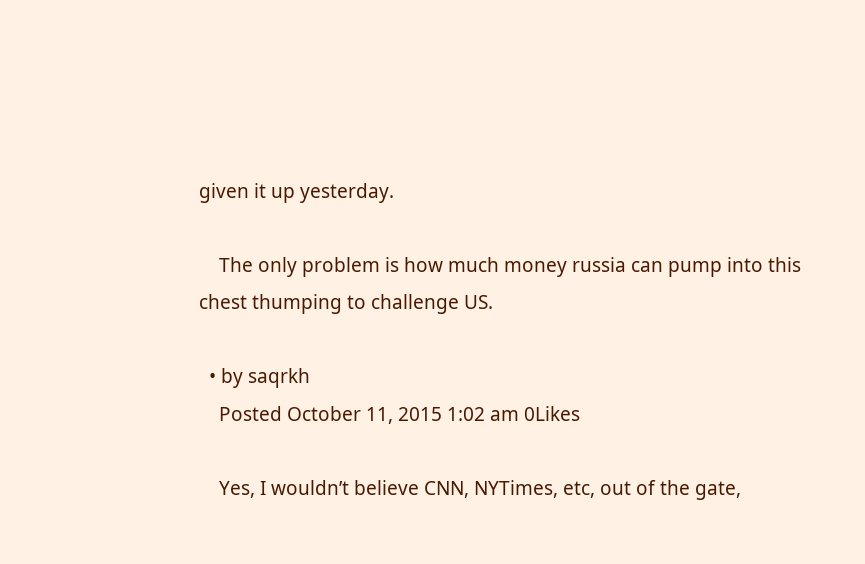given it up yesterday.

    The only problem is how much money russia can pump into this chest thumping to challenge US.

  • by saqrkh
    Posted October 11, 2015 1:02 am 0Likes

    Yes, I wouldn’t believe CNN, NYTimes, etc, out of the gate,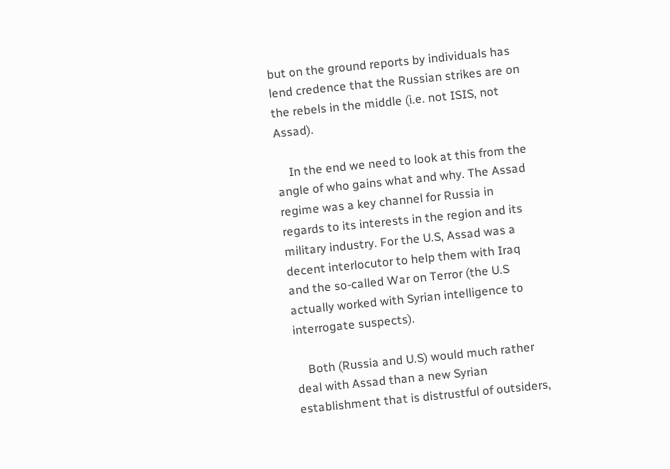but on the ground reports by individuals has lend credence that the Russian strikes are on the rebels in the middle (i.e. not ISIS, not Assad).

    In the end we need to look at this from the angle of who gains what and why. The Assad regime was a key channel for Russia in regards to its interests in the region and its military industry. For the U.S, Assad was a decent interlocutor to help them with Iraq and the so-called War on Terror (the U.S actually worked with Syrian intelligence to interrogate suspects).

    Both (Russia and U.S) would much rather deal with Assad than a new Syrian establishment that is distrustful of outsiders,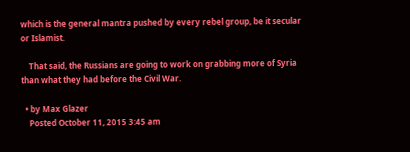which is the general mantra pushed by every rebel group, be it secular or Islamist.

    That said, the Russians are going to work on grabbing more of Syria than what they had before the Civil War.

  • by Max Glazer
    Posted October 11, 2015 3:45 am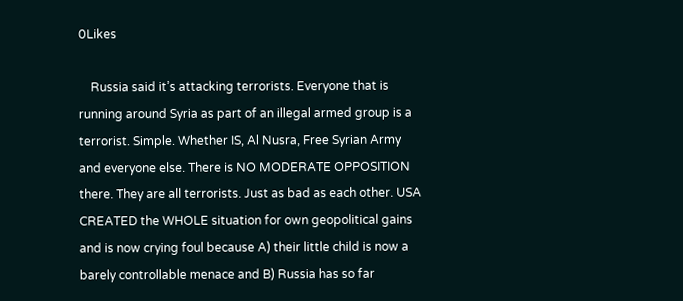0Likes

    Russia said it’s attacking terrorists. Everyone that is running around Syria as part of an illegal armed group is a terrorist. Simple. Whether IS, Al Nusra, Free Syrian Army and everyone else. There is NO MODERATE OPPOSITION there. They are all terrorists. Just as bad as each other. USA CREATED the WHOLE situation for own geopolitical gains and is now crying foul because A) their little child is now a barely controllable menace and B) Russia has so far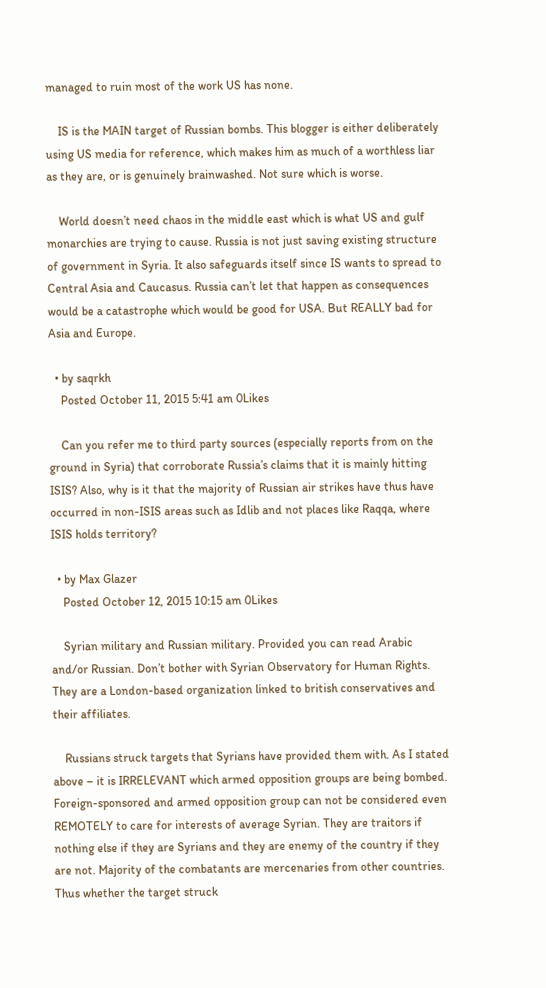managed to ruin most of the work US has none.

    IS is the MAIN target of Russian bombs. This blogger is either deliberately using US media for reference, which makes him as much of a worthless liar as they are, or is genuinely brainwashed. Not sure which is worse.

    World doesn’t need chaos in the middle east which is what US and gulf monarchies are trying to cause. Russia is not just saving existing structure of government in Syria. It also safeguards itself since IS wants to spread to Central Asia and Caucasus. Russia can’t let that happen as consequences would be a catastrophe which would be good for USA. But REALLY bad for Asia and Europe.

  • by saqrkh
    Posted October 11, 2015 5:41 am 0Likes

    Can you refer me to third party sources (especially reports from on the ground in Syria) that corroborate Russia’s claims that it is mainly hitting ISIS? Also, why is it that the majority of Russian air strikes have thus have occurred in non-ISIS areas such as Idlib and not places like Raqqa, where ISIS holds territory?

  • by Max Glazer
    Posted October 12, 2015 10:15 am 0Likes

    Syrian military and Russian military. Provided you can read Arabic and/or Russian. Don’t bother with Syrian Observatory for Human Rights. They are a London-based organization linked to british conservatives and their affiliates.

    Russians struck targets that Syrians have provided them with. As I stated above – it is IRRELEVANT which armed opposition groups are being bombed. Foreign-sponsored and armed opposition group can not be considered even REMOTELY to care for interests of average Syrian. They are traitors if nothing else if they are Syrians and they are enemy of the country if they are not. Majority of the combatants are mercenaries from other countries. Thus whether the target struck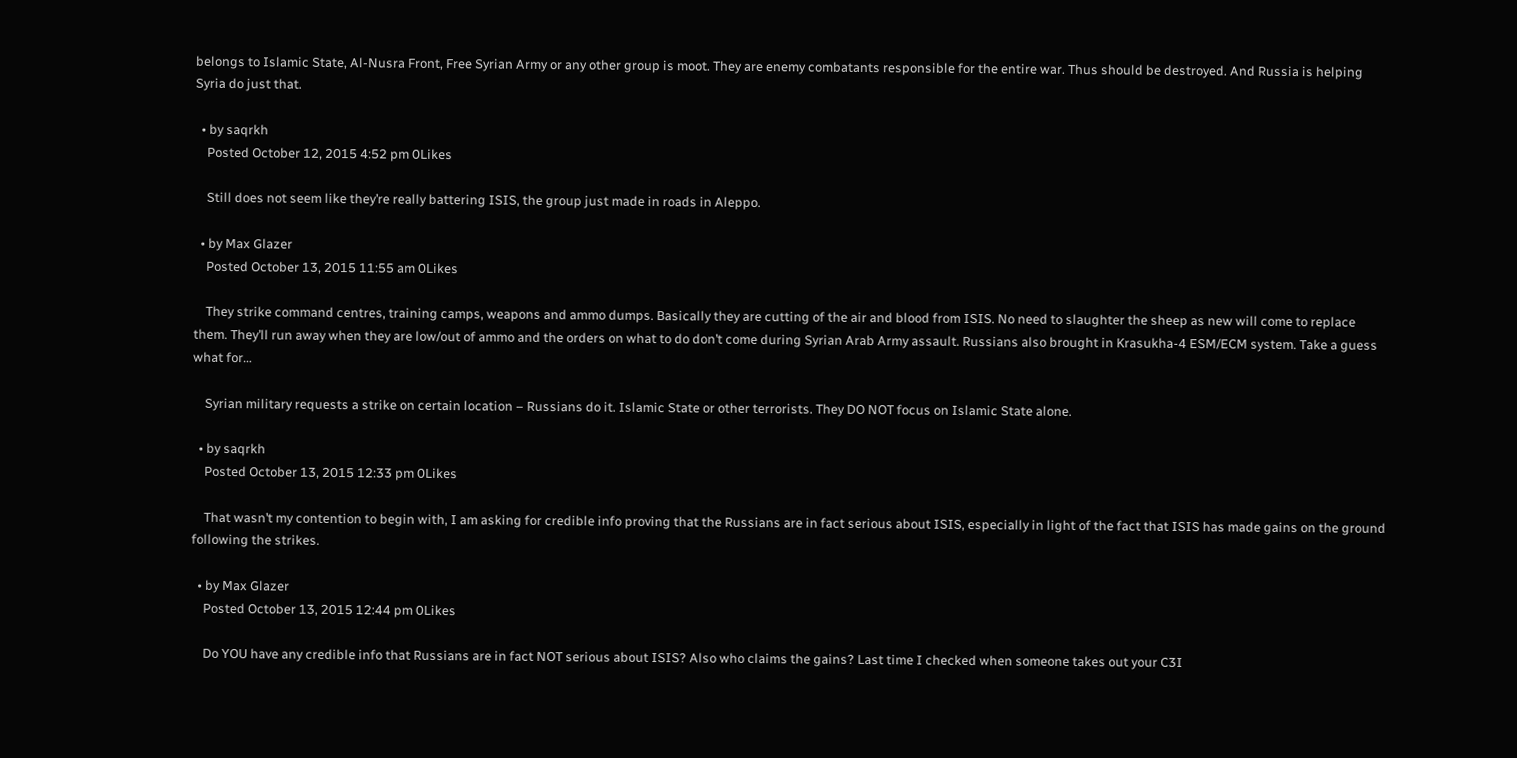belongs to Islamic State, Al-Nusra Front, Free Syrian Army or any other group is moot. They are enemy combatants responsible for the entire war. Thus should be destroyed. And Russia is helping Syria do just that.

  • by saqrkh
    Posted October 12, 2015 4:52 pm 0Likes

    Still does not seem like they’re really battering ISIS, the group just made in roads in Aleppo.

  • by Max Glazer
    Posted October 13, 2015 11:55 am 0Likes

    They strike command centres, training camps, weapons and ammo dumps. Basically they are cutting of the air and blood from ISIS. No need to slaughter the sheep as new will come to replace them. They’ll run away when they are low/out of ammo and the orders on what to do don’t come during Syrian Arab Army assault. Russians also brought in Krasukha-4 ESM/ECM system. Take a guess what for…

    Syrian military requests a strike on certain location – Russians do it. Islamic State or other terrorists. They DO NOT focus on Islamic State alone.

  • by saqrkh
    Posted October 13, 2015 12:33 pm 0Likes

    That wasn’t my contention to begin with, I am asking for credible info proving that the Russians are in fact serious about ISIS, especially in light of the fact that ISIS has made gains on the ground following the strikes.

  • by Max Glazer
    Posted October 13, 2015 12:44 pm 0Likes

    Do YOU have any credible info that Russians are in fact NOT serious about ISIS? Also who claims the gains? Last time I checked when someone takes out your C3I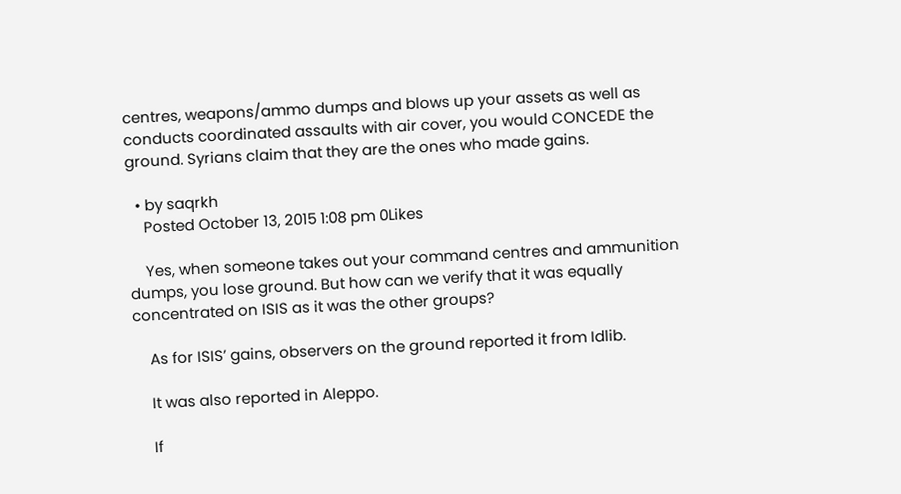centres, weapons/ammo dumps and blows up your assets as well as conducts coordinated assaults with air cover, you would CONCEDE the ground. Syrians claim that they are the ones who made gains.

  • by saqrkh
    Posted October 13, 2015 1:08 pm 0Likes

    Yes, when someone takes out your command centres and ammunition dumps, you lose ground. But how can we verify that it was equally concentrated on ISIS as it was the other groups?

    As for ISIS’ gains, observers on the ground reported it from Idlib.

    It was also reported in Aleppo.

    If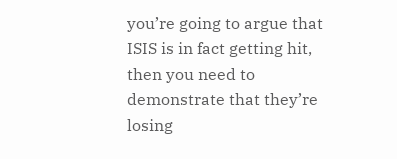you’re going to argue that ISIS is in fact getting hit, then you need to demonstrate that they’re losing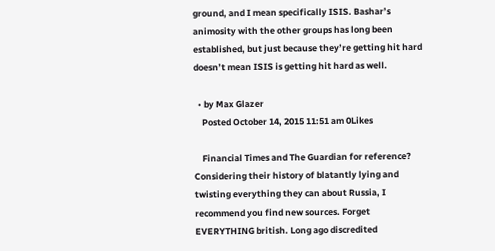ground, and I mean specifically ISIS. Bashar’s animosity with the other groups has long been established, but just because they’re getting hit hard doesn’t mean ISIS is getting hit hard as well.

  • by Max Glazer
    Posted October 14, 2015 11:51 am 0Likes

    Financial Times and The Guardian for reference? Considering their history of blatantly lying and twisting everything they can about Russia, I recommend you find new sources. Forget EVERYTHING british. Long ago discredited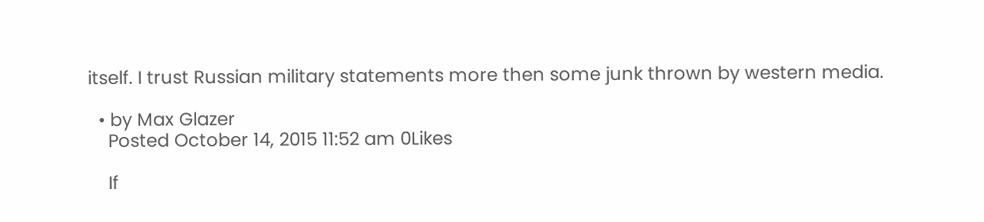itself. I trust Russian military statements more then some junk thrown by western media.

  • by Max Glazer
    Posted October 14, 2015 11:52 am 0Likes

    If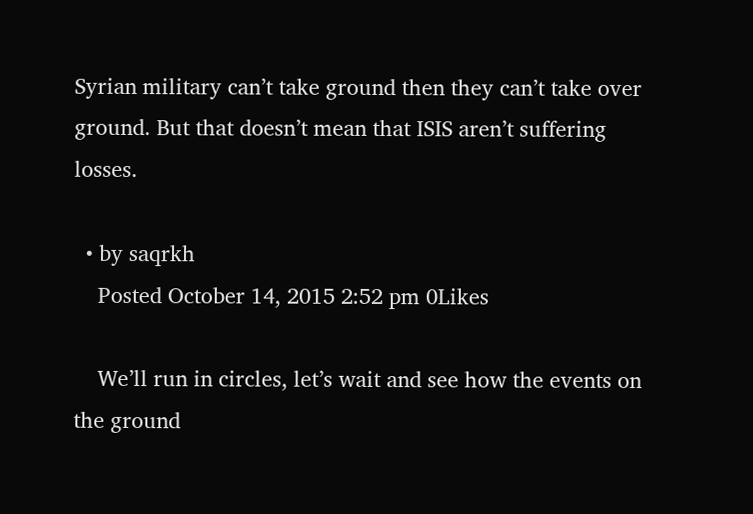Syrian military can’t take ground then they can’t take over ground. But that doesn’t mean that ISIS aren’t suffering losses.

  • by saqrkh
    Posted October 14, 2015 2:52 pm 0Likes

    We’ll run in circles, let’s wait and see how the events on the ground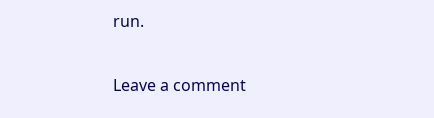run.

Leave a comment